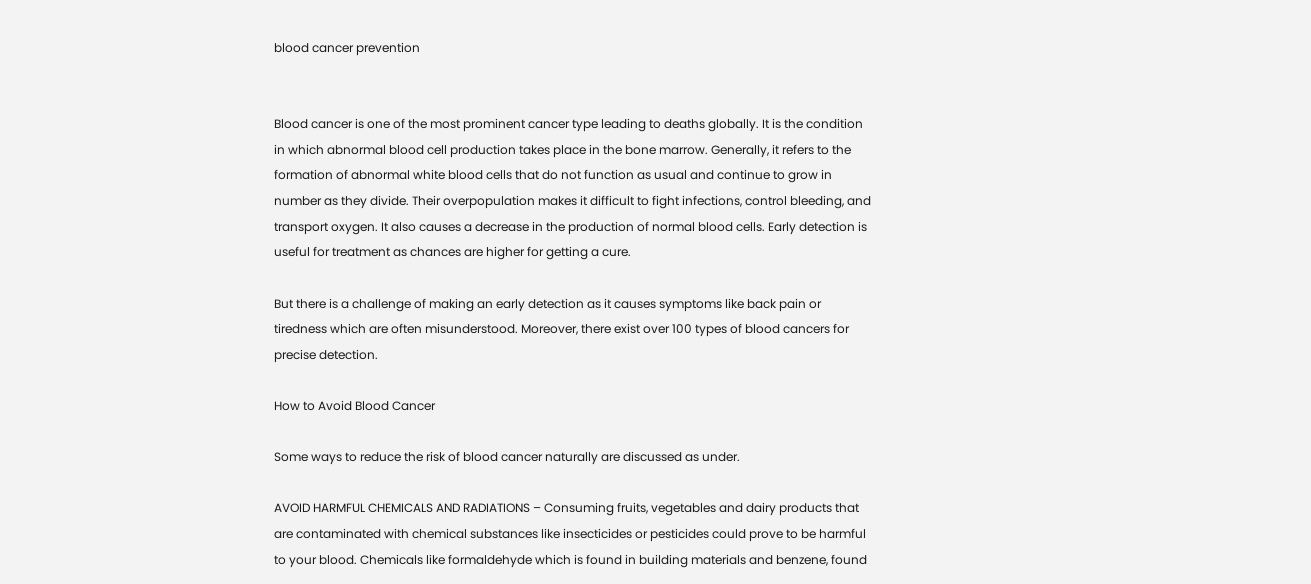blood cancer prevention


Blood cancer is one of the most prominent cancer type leading to deaths globally. It is the condition in which abnormal blood cell production takes place in the bone marrow. Generally, it refers to the formation of abnormal white blood cells that do not function as usual and continue to grow in number as they divide. Their overpopulation makes it difficult to fight infections, control bleeding, and transport oxygen. It also causes a decrease in the production of normal blood cells. Early detection is useful for treatment as chances are higher for getting a cure.

But there is a challenge of making an early detection as it causes symptoms like back pain or tiredness which are often misunderstood. Moreover, there exist over 100 types of blood cancers for precise detection.

How to Avoid Blood Cancer

Some ways to reduce the risk of blood cancer naturally are discussed as under.

AVOID HARMFUL CHEMICALS AND RADIATIONS – Consuming fruits, vegetables and dairy products that are contaminated with chemical substances like insecticides or pesticides could prove to be harmful to your blood. Chemicals like formaldehyde which is found in building materials and benzene, found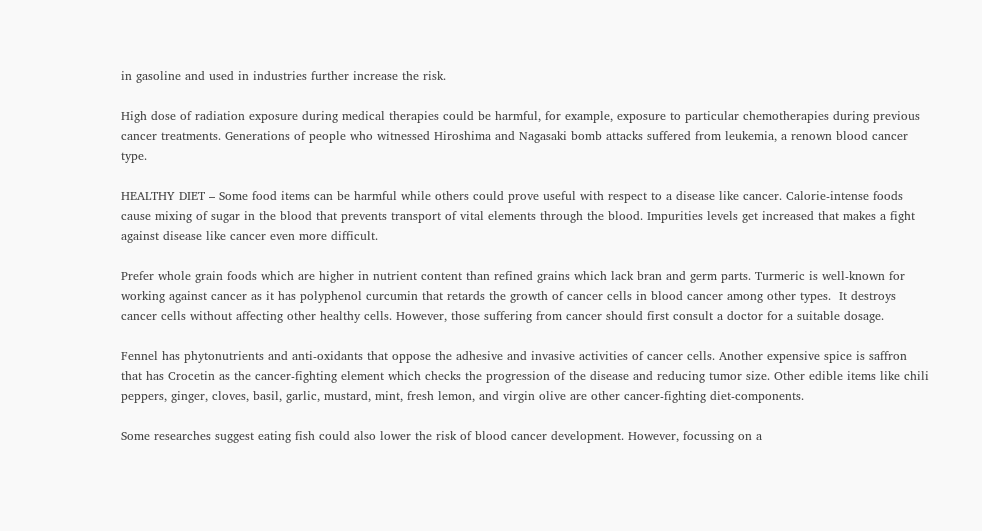in gasoline and used in industries further increase the risk.

High dose of radiation exposure during medical therapies could be harmful, for example, exposure to particular chemotherapies during previous cancer treatments. Generations of people who witnessed Hiroshima and Nagasaki bomb attacks suffered from leukemia, a renown blood cancer type.

HEALTHY DIET – Some food items can be harmful while others could prove useful with respect to a disease like cancer. Calorie-intense foods cause mixing of sugar in the blood that prevents transport of vital elements through the blood. Impurities levels get increased that makes a fight against disease like cancer even more difficult.

Prefer whole grain foods which are higher in nutrient content than refined grains which lack bran and germ parts. Turmeric is well-known for working against cancer as it has polyphenol curcumin that retards the growth of cancer cells in blood cancer among other types.  It destroys cancer cells without affecting other healthy cells. However, those suffering from cancer should first consult a doctor for a suitable dosage.

Fennel has phytonutrients and anti-oxidants that oppose the adhesive and invasive activities of cancer cells. Another expensive spice is saffron that has Crocetin as the cancer-fighting element which checks the progression of the disease and reducing tumor size. Other edible items like chili peppers, ginger, cloves, basil, garlic, mustard, mint, fresh lemon, and virgin olive are other cancer-fighting diet-components.

Some researches suggest eating fish could also lower the risk of blood cancer development. However, focussing on a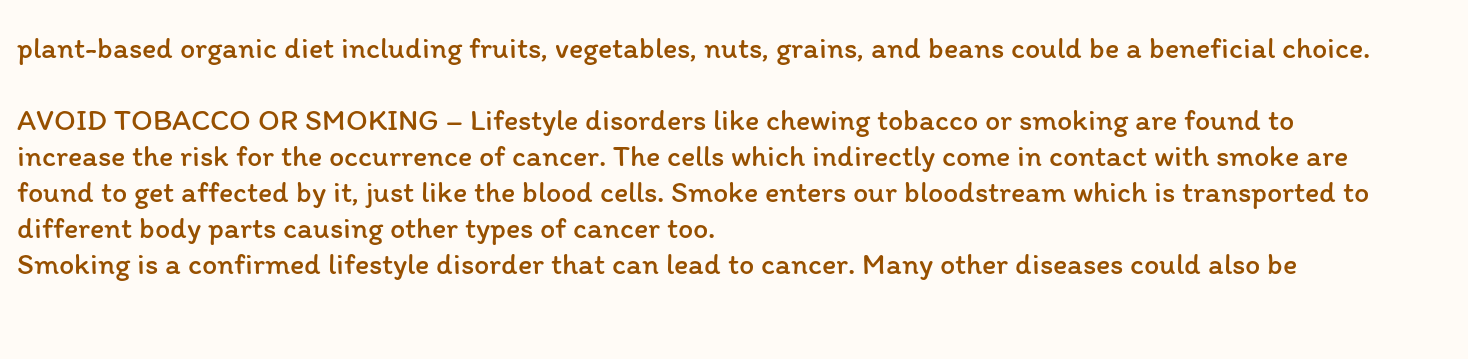plant-based organic diet including fruits, vegetables, nuts, grains, and beans could be a beneficial choice.

AVOID TOBACCO OR SMOKING – Lifestyle disorders like chewing tobacco or smoking are found to increase the risk for the occurrence of cancer. The cells which indirectly come in contact with smoke are found to get affected by it, just like the blood cells. Smoke enters our bloodstream which is transported to different body parts causing other types of cancer too.
Smoking is a confirmed lifestyle disorder that can lead to cancer. Many other diseases could also be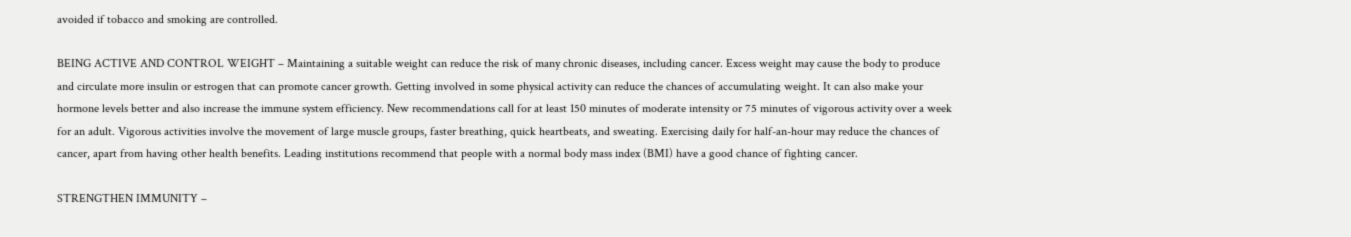avoided if tobacco and smoking are controlled.

BEING ACTIVE AND CONTROL WEIGHT – Maintaining a suitable weight can reduce the risk of many chronic diseases, including cancer. Excess weight may cause the body to produce and circulate more insulin or estrogen that can promote cancer growth. Getting involved in some physical activity can reduce the chances of accumulating weight. It can also make your hormone levels better and also increase the immune system efficiency. New recommendations call for at least 150 minutes of moderate intensity or 75 minutes of vigorous activity over a week for an adult. Vigorous activities involve the movement of large muscle groups, faster breathing, quick heartbeats, and sweating. Exercising daily for half-an-hour may reduce the chances of cancer, apart from having other health benefits. Leading institutions recommend that people with a normal body mass index (BMI) have a good chance of fighting cancer.

STRENGTHEN IMMUNITY –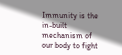Immunity is the in-built mechanism of our body to fight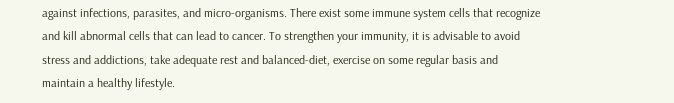against infections, parasites, and micro-organisms. There exist some immune system cells that recognize and kill abnormal cells that can lead to cancer. To strengthen your immunity, it is advisable to avoid stress and addictions, take adequate rest and balanced-diet, exercise on some regular basis and maintain a healthy lifestyle.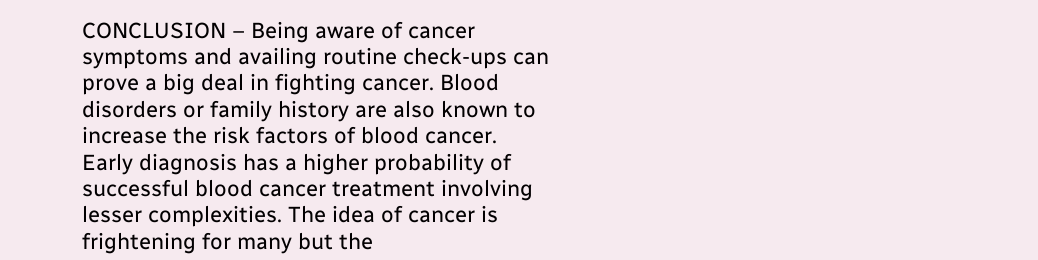CONCLUSION – Being aware of cancer symptoms and availing routine check-ups can prove a big deal in fighting cancer. Blood disorders or family history are also known to increase the risk factors of blood cancer. Early diagnosis has a higher probability of successful blood cancer treatment involving lesser complexities. The idea of cancer is frightening for many but the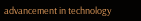advancement in technology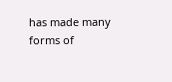has made many forms of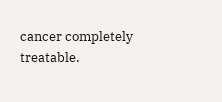cancer completely treatable.